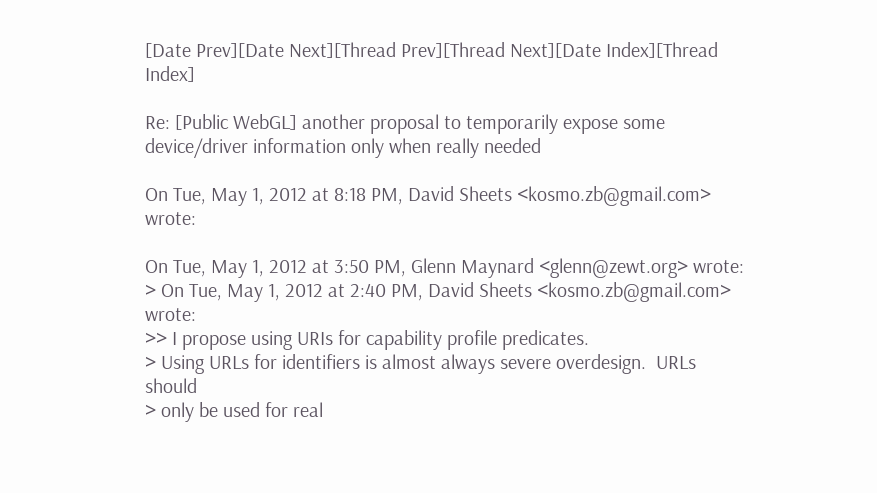[Date Prev][Date Next][Thread Prev][Thread Next][Date Index][Thread Index]

Re: [Public WebGL] another proposal to temporarily expose some device/driver information only when really needed

On Tue, May 1, 2012 at 8:18 PM, David Sheets <kosmo.zb@gmail.com> wrote:

On Tue, May 1, 2012 at 3:50 PM, Glenn Maynard <glenn@zewt.org> wrote:
> On Tue, May 1, 2012 at 2:40 PM, David Sheets <kosmo.zb@gmail.com> wrote:
>> I propose using URIs for capability profile predicates.
> Using URLs for identifiers is almost always severe overdesign.  URLs should
> only be used for real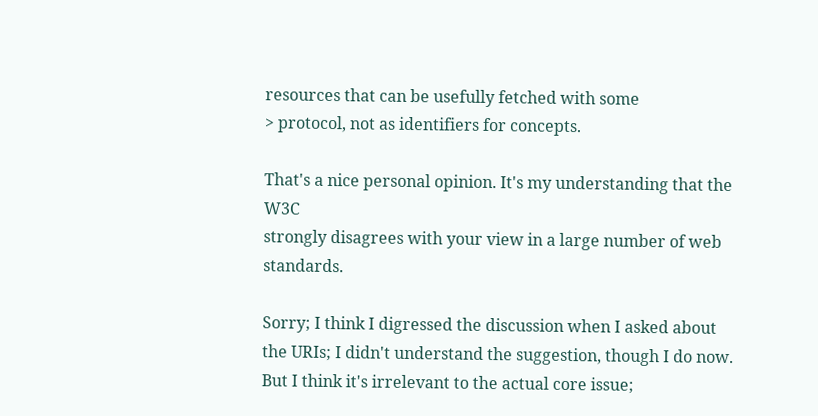resources that can be usefully fetched with some
> protocol, not as identifiers for concepts.

That's a nice personal opinion. It's my understanding that the W3C
strongly disagrees with your view in a large number of web standards.

Sorry; I think I digressed the discussion when I asked about the URIs; I didn't understand the suggestion, though I do now.  But I think it's irrelevant to the actual core issue;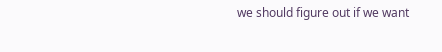we should figure out if we want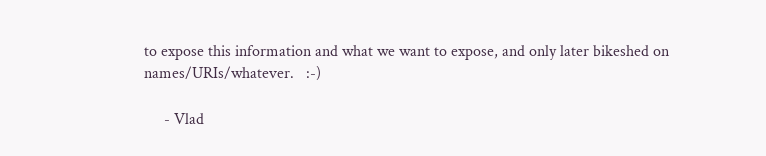to expose this information and what we want to expose, and only later bikeshed on names/URIs/whatever.   :-)

     - Vlad